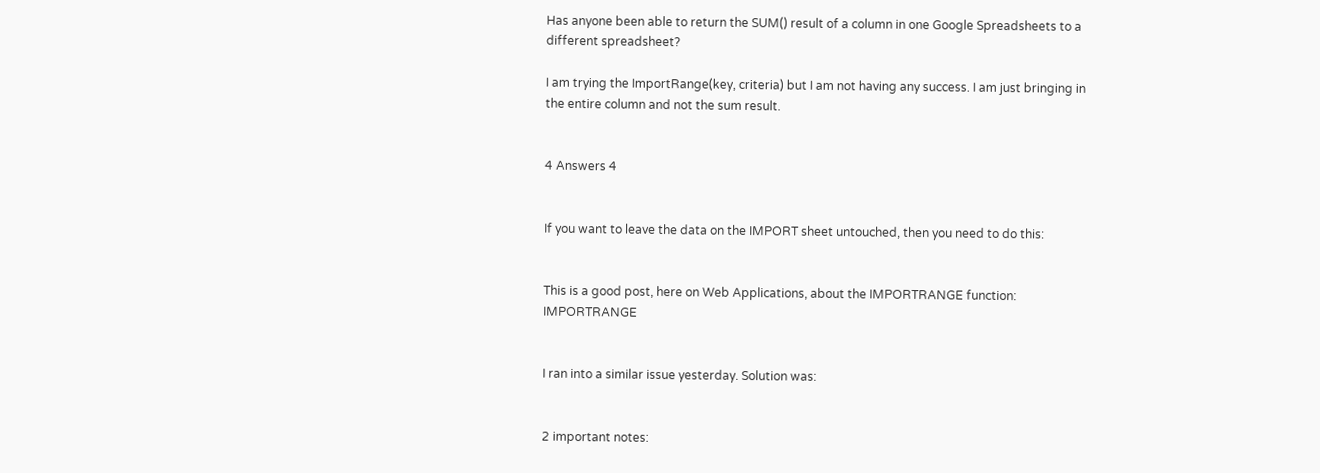Has anyone been able to return the SUM() result of a column in one Google Spreadsheets to a different spreadsheet?

I am trying the ImportRange(key, criteria) but I am not having any success. I am just bringing in the entire column and not the sum result.


4 Answers 4


If you want to leave the data on the IMPORT sheet untouched, then you need to do this:


This is a good post, here on Web Applications, about the IMPORTRANGE function: IMPORTRANGE


I ran into a similar issue yesterday. Solution was:


2 important notes: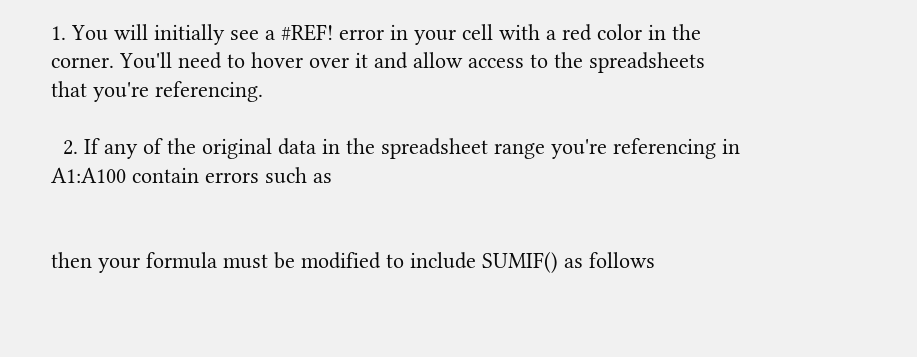1. You will initially see a #REF! error in your cell with a red color in the corner. You'll need to hover over it and allow access to the spreadsheets that you're referencing.

  2. If any of the original data in the spreadsheet range you're referencing in A1:A100 contain errors such as


then your formula must be modified to include SUMIF() as follows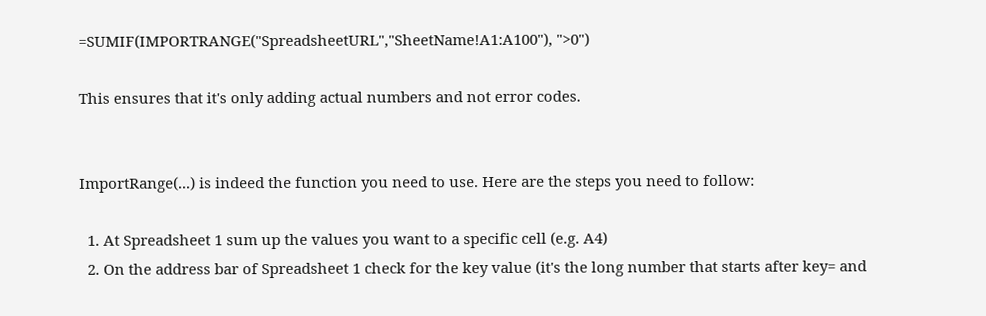=SUMIF(IMPORTRANGE("SpreadsheetURL","SheetName!A1:A100"), ">0")

This ensures that it's only adding actual numbers and not error codes.


ImportRange(...) is indeed the function you need to use. Here are the steps you need to follow:

  1. At Spreadsheet 1 sum up the values you want to a specific cell (e.g. A4)
  2. On the address bar of Spreadsheet 1 check for the key value (it's the long number that starts after key= and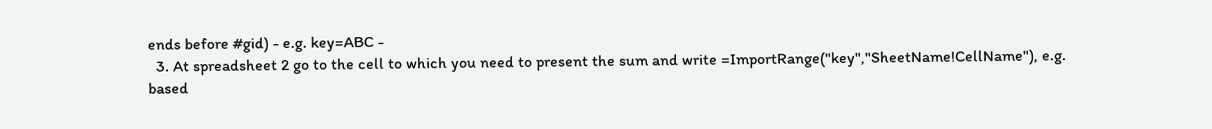ends before #gid) - e.g. key=ABC -
  3. At spreadsheet 2 go to the cell to which you need to present the sum and write =ImportRange("key","SheetName!CellName"), e.g. based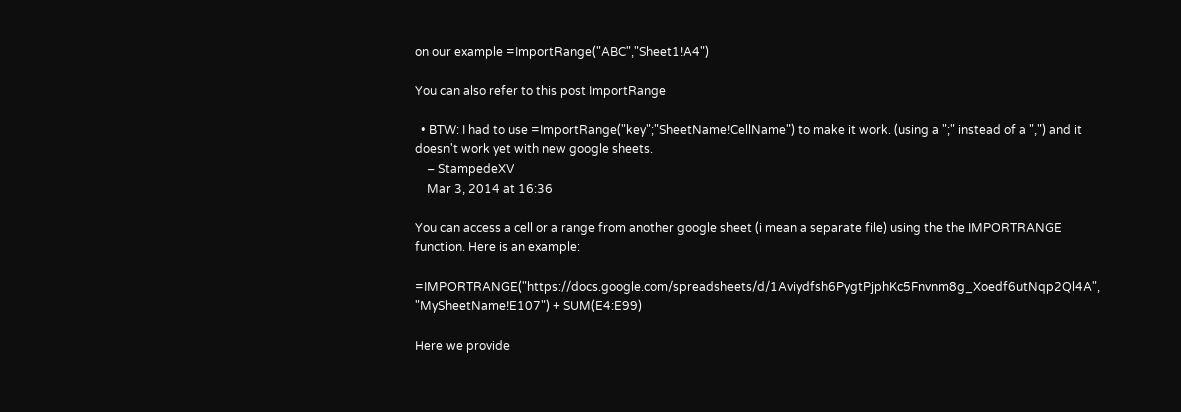on our example =ImportRange("ABC","Sheet1!A4")

You can also refer to this post ImportRange

  • BTW: I had to use =ImportRange("key";"SheetName!CellName") to make it work. (using a ";" instead of a ",") and it doesn't work yet with new google sheets.
    – StampedeXV
    Mar 3, 2014 at 16:36

You can access a cell or a range from another google sheet (i mean a separate file) using the the IMPORTRANGE function. Here is an example:

=IMPORTRANGE("https://docs.google.com/spreadsheets/d/1Aviydfsh6PygtPjphKc5Fnvnm8g_Xoedf6utNqp2Ql4A", "MySheetName!E107") + SUM(E4:E99)

Here we provide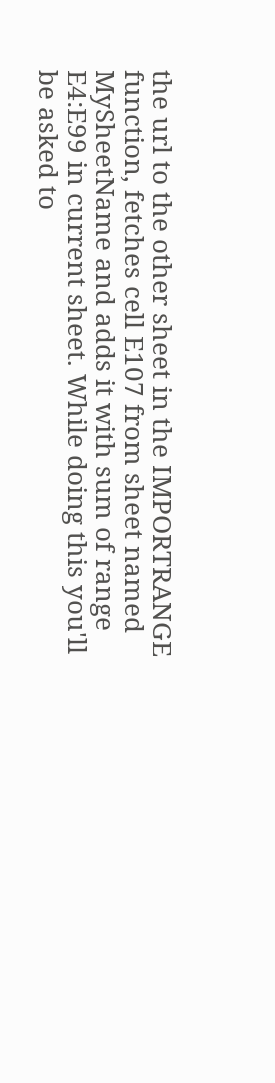the url to the other sheet in the IMPORTRANGE function, fetches cell E107 from sheet named MySheetName and adds it with sum of range E4:E99 in current sheet. While doing this you'll be asked to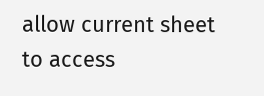allow current sheet to access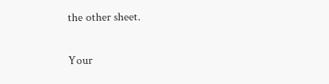the other sheet.

Your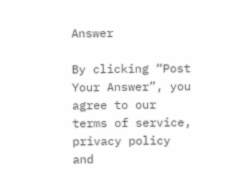Answer

By clicking “Post Your Answer”, you agree to our terms of service, privacy policy and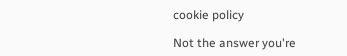cookie policy

Not the answer you're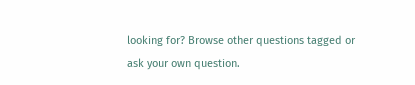looking for? Browse other questions tagged or ask your own question.